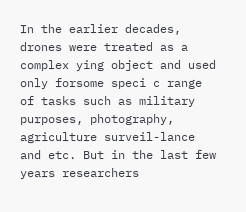In the earlier decades, drones were treated as a complex ying object and used only forsome speci c range of tasks such as military purposes, photography, agriculture surveil-lance and etc. But in the last few years researchers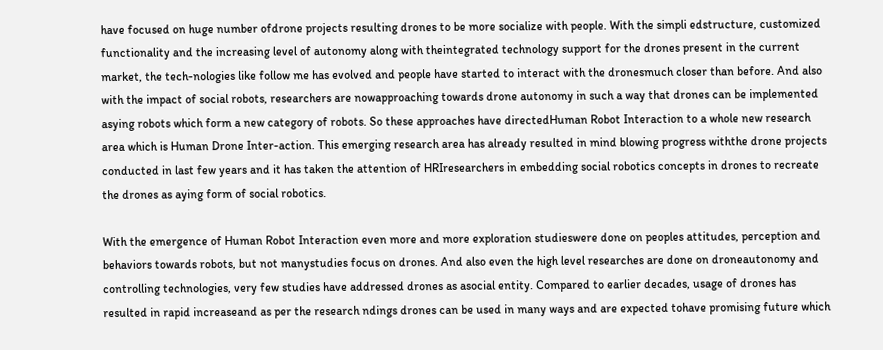have focused on huge number ofdrone projects resulting drones to be more socialize with people. With the simpli edstructure, customized functionality and the increasing level of autonomy along with theintegrated technology support for the drones present in the current market, the tech-nologies like follow me has evolved and people have started to interact with the dronesmuch closer than before. And also with the impact of social robots, researchers are nowapproaching towards drone autonomy in such a way that drones can be implemented asying robots which form a new category of robots. So these approaches have directedHuman Robot Interaction to a whole new research area which is Human Drone Inter-action. This emerging research area has already resulted in mind blowing progress withthe drone projects conducted in last few years and it has taken the attention of HRIresearchers in embedding social robotics concepts in drones to recreate the drones as aying form of social robotics.

With the emergence of Human Robot Interaction even more and more exploration studieswere done on peoples attitudes, perception and behaviors towards robots, but not manystudies focus on drones. And also even the high level researches are done on droneautonomy and controlling technologies, very few studies have addressed drones as asocial entity. Compared to earlier decades, usage of drones has resulted in rapid increaseand as per the research ndings drones can be used in many ways and are expected tohave promising future which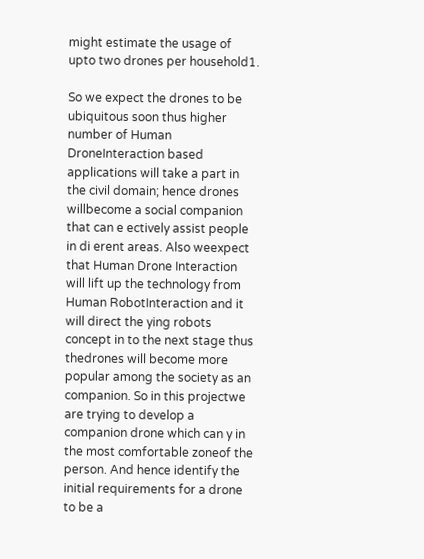might estimate the usage of upto two drones per household1.

So we expect the drones to be ubiquitous soon thus higher number of Human DroneInteraction based applications will take a part in the civil domain; hence drones willbecome a social companion that can e ectively assist people in di erent areas. Also weexpect that Human Drone Interaction will lift up the technology from Human RobotInteraction and it will direct the ying robots concept in to the next stage thus thedrones will become more popular among the society as an companion. So in this projectwe are trying to develop a companion drone which can y in the most comfortable zoneof the person. And hence identify the initial requirements for a drone to be a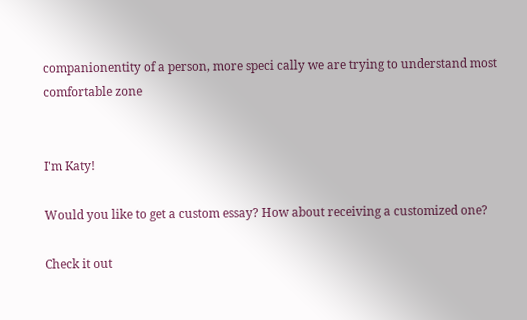companionentity of a person, more speci cally we are trying to understand most comfortable zone


I'm Katy!

Would you like to get a custom essay? How about receiving a customized one?

Check it out